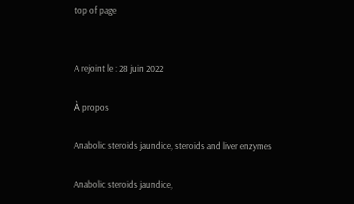top of page


A rejoint le : 28 juin 2022

À propos

Anabolic steroids jaundice, steroids and liver enzymes

Anabolic steroids jaundice,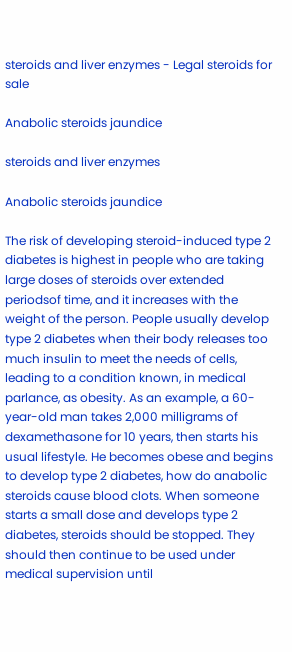steroids and liver enzymes - Legal steroids for sale

Anabolic steroids jaundice

steroids and liver enzymes

Anabolic steroids jaundice

The risk of developing steroid-induced type 2 diabetes is highest in people who are taking large doses of steroids over extended periodsof time, and it increases with the weight of the person. People usually develop type 2 diabetes when their body releases too much insulin to meet the needs of cells, leading to a condition known, in medical parlance, as obesity. As an example, a 60-year-old man takes 2,000 milligrams of dexamethasone for 10 years, then starts his usual lifestyle. He becomes obese and begins to develop type 2 diabetes, how do anabolic steroids cause blood clots. When someone starts a small dose and develops type 2 diabetes, steroids should be stopped. They should then continue to be used under medical supervision until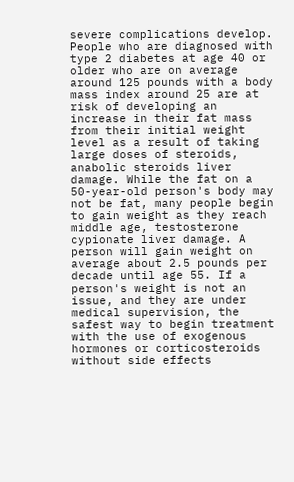severe complications develop. People who are diagnosed with type 2 diabetes at age 40 or older who are on average around 125 pounds with a body mass index around 25 are at risk of developing an increase in their fat mass from their initial weight level as a result of taking large doses of steroids, anabolic steroids liver damage. While the fat on a 50-year-old person's body may not be fat, many people begin to gain weight as they reach middle age, testosterone cypionate liver damage. A person will gain weight on average about 2.5 pounds per decade until age 55. If a person's weight is not an issue, and they are under medical supervision, the safest way to begin treatment with the use of exogenous hormones or corticosteroids without side effects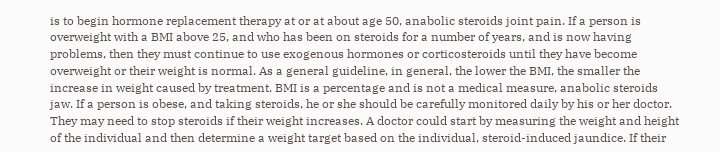is to begin hormone replacement therapy at or at about age 50, anabolic steroids joint pain. If a person is overweight with a BMI above 25, and who has been on steroids for a number of years, and is now having problems, then they must continue to use exogenous hormones or corticosteroids until they have become overweight or their weight is normal. As a general guideline, in general, the lower the BMI, the smaller the increase in weight caused by treatment. BMI is a percentage and is not a medical measure, anabolic steroids jaw. If a person is obese, and taking steroids, he or she should be carefully monitored daily by his or her doctor. They may need to stop steroids if their weight increases. A doctor could start by measuring the weight and height of the individual and then determine a weight target based on the individual, steroid-induced jaundice. If their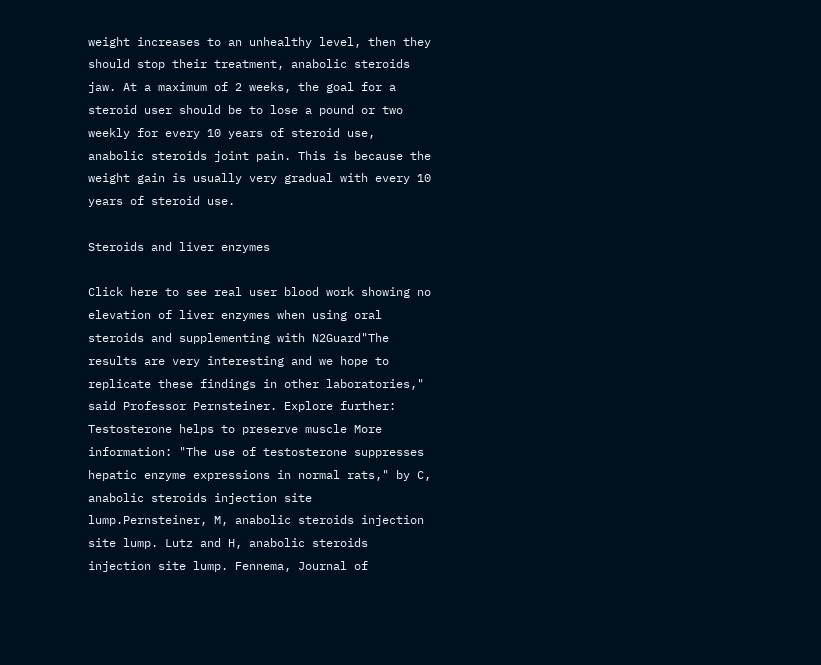weight increases to an unhealthy level, then they should stop their treatment, anabolic steroids jaw. At a maximum of 2 weeks, the goal for a steroid user should be to lose a pound or two weekly for every 10 years of steroid use, anabolic steroids joint pain. This is because the weight gain is usually very gradual with every 10 years of steroid use.

Steroids and liver enzymes

Click here to see real user blood work showing no elevation of liver enzymes when using oral steroids and supplementing with N2Guard"The results are very interesting and we hope to replicate these findings in other laboratories," said Professor Pernsteiner. Explore further: Testosterone helps to preserve muscle More information: "The use of testosterone suppresses hepatic enzyme expressions in normal rats," by C, anabolic steroids injection site lump.Pernsteiner, M, anabolic steroids injection site lump. Lutz and H, anabolic steroids injection site lump. Fennema, Journal of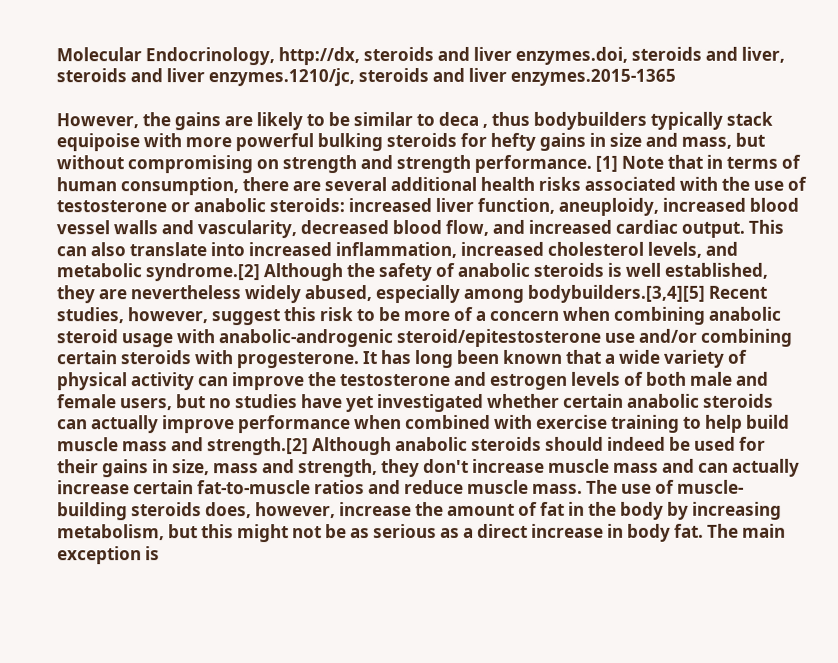Molecular Endocrinology, http://dx, steroids and liver enzymes.doi, steroids and liver, steroids and liver enzymes.1210/jc, steroids and liver enzymes.2015-1365

However, the gains are likely to be similar to deca , thus bodybuilders typically stack equipoise with more powerful bulking steroids for hefty gains in size and mass, but without compromising on strength and strength performance. [1] Note that in terms of human consumption, there are several additional health risks associated with the use of testosterone or anabolic steroids: increased liver function, aneuploidy, increased blood vessel walls and vascularity, decreased blood flow, and increased cardiac output. This can also translate into increased inflammation, increased cholesterol levels, and metabolic syndrome.[2] Although the safety of anabolic steroids is well established, they are nevertheless widely abused, especially among bodybuilders.[3,4][5] Recent studies, however, suggest this risk to be more of a concern when combining anabolic steroid usage with anabolic-androgenic steroid/epitestosterone use and/or combining certain steroids with progesterone. It has long been known that a wide variety of physical activity can improve the testosterone and estrogen levels of both male and female users, but no studies have yet investigated whether certain anabolic steroids can actually improve performance when combined with exercise training to help build muscle mass and strength.[2] Although anabolic steroids should indeed be used for their gains in size, mass and strength, they don't increase muscle mass and can actually increase certain fat-to-muscle ratios and reduce muscle mass. The use of muscle-building steroids does, however, increase the amount of fat in the body by increasing metabolism, but this might not be as serious as a direct increase in body fat. The main exception is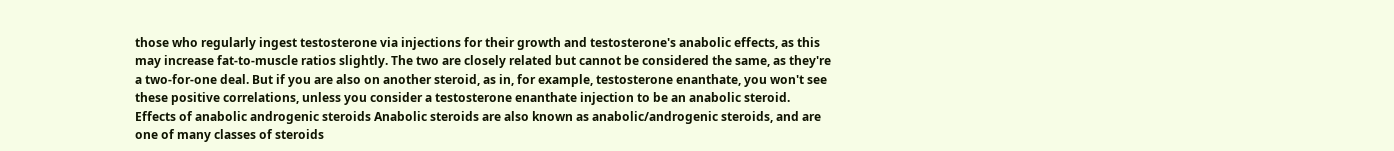those who regularly ingest testosterone via injections for their growth and testosterone's anabolic effects, as this may increase fat-to-muscle ratios slightly. The two are closely related but cannot be considered the same, as they're a two-for-one deal. But if you are also on another steroid, as in, for example, testosterone enanthate, you won't see these positive correlations, unless you consider a testosterone enanthate injection to be an anabolic steroid. Effects of anabolic androgenic steroids Anabolic steroids are also known as anabolic/androgenic steroids, and are one of many classes of steroids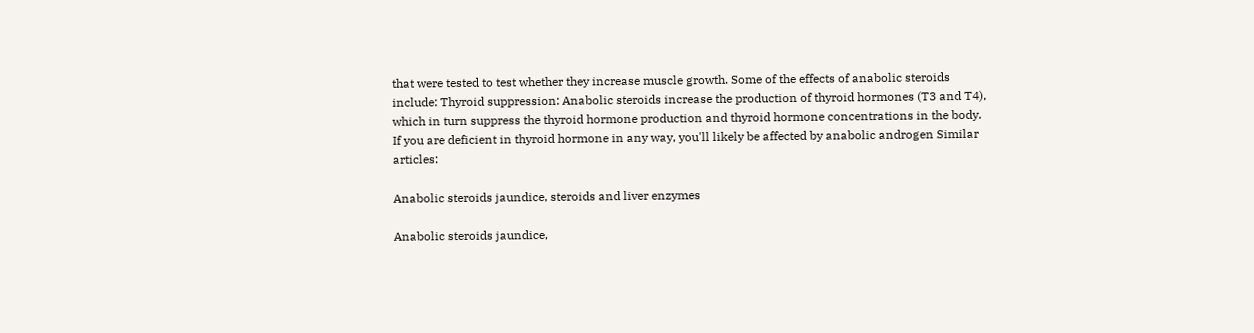that were tested to test whether they increase muscle growth. Some of the effects of anabolic steroids include: Thyroid suppression: Anabolic steroids increase the production of thyroid hormones (T3 and T4), which in turn suppress the thyroid hormone production and thyroid hormone concentrations in the body. If you are deficient in thyroid hormone in any way, you'll likely be affected by anabolic androgen Similar articles:

Anabolic steroids jaundice, steroids and liver enzymes

Anabolic steroids jaundice,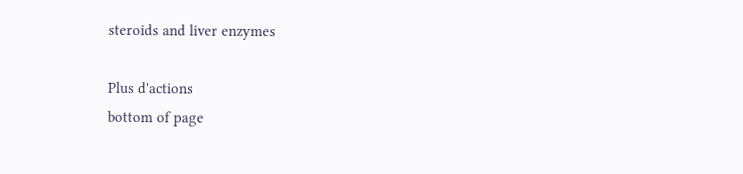steroids and liver enzymes

Plus d'actions
bottom of page